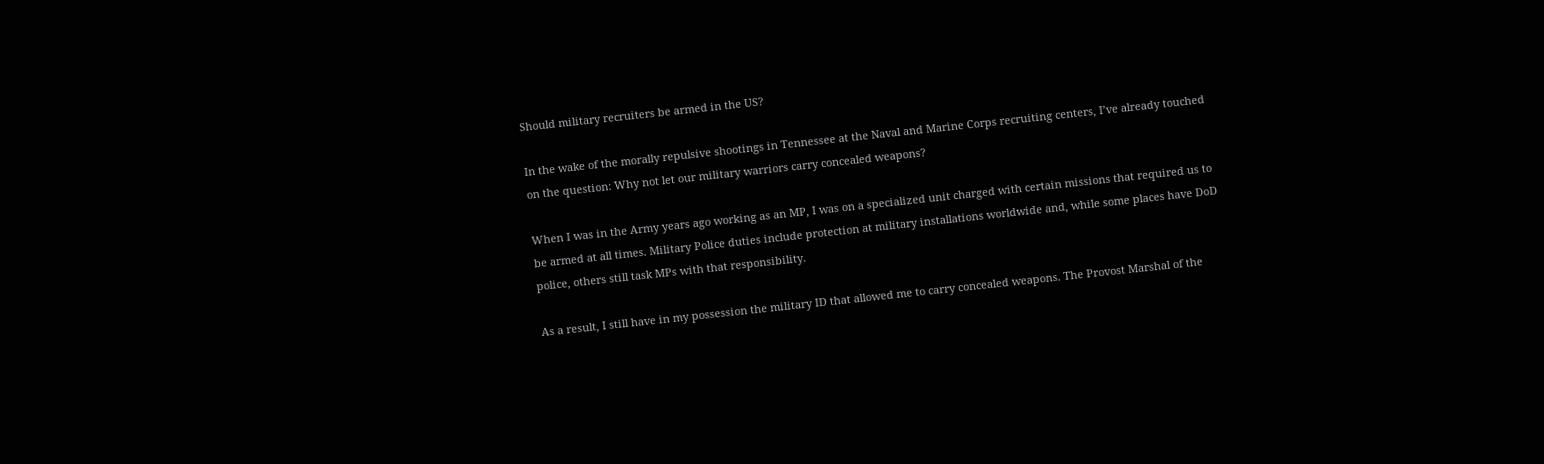Should military recruiters be armed in the US?

In the wake of the morally repulsive shootings in Tennessee at the Naval and Marine Corps recruiting centers, I’ve already touched on the question: Why not let our military warriors carry concealed weapons?

When I was in the Army years ago working as an MP, I was on a specialized unit charged with certain missions that required us to be armed at all times. Military Police duties include protection at military installations worldwide and, while some places have DoD police, others still task MPs with that responsibility.

As a result, I still have in my possession the military ID that allowed me to carry concealed weapons. The Provost Marshal of the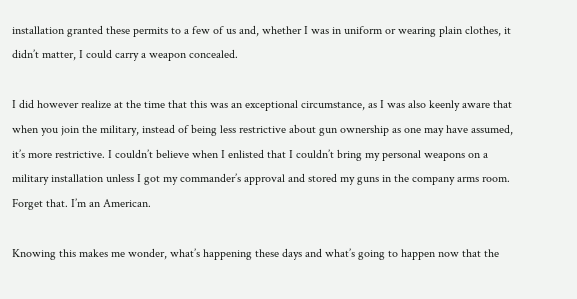installation granted these permits to a few of us and, whether I was in uniform or wearing plain clothes, it didn’t matter, I could carry a weapon concealed.

I did however realize at the time that this was an exceptional circumstance, as I was also keenly aware that when you join the military, instead of being less restrictive about gun ownership as one may have assumed, it’s more restrictive. I couldn’t believe when I enlisted that I couldn’t bring my personal weapons on a military installation unless I got my commander’s approval and stored my guns in the company arms room. Forget that. I’m an American.

Knowing this makes me wonder, what’s happening these days and what’s going to happen now that the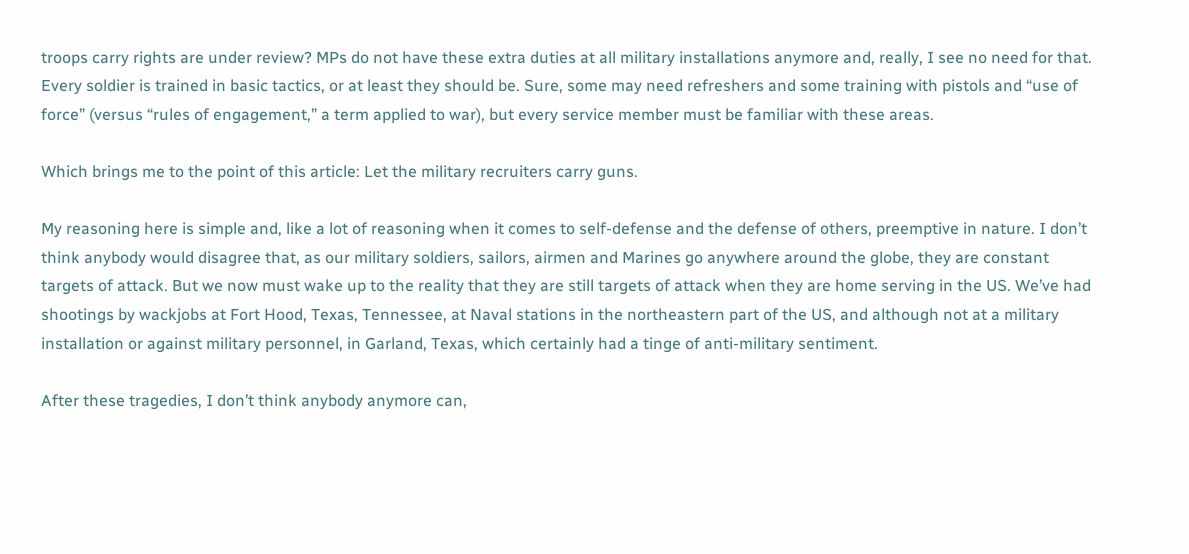troops carry rights are under review? MPs do not have these extra duties at all military installations anymore and, really, I see no need for that. Every soldier is trained in basic tactics, or at least they should be. Sure, some may need refreshers and some training with pistols and “use of force” (versus “rules of engagement,” a term applied to war), but every service member must be familiar with these areas.

Which brings me to the point of this article: Let the military recruiters carry guns.

My reasoning here is simple and, like a lot of reasoning when it comes to self-defense and the defense of others, preemptive in nature. I don’t think anybody would disagree that, as our military soldiers, sailors, airmen and Marines go anywhere around the globe, they are constant targets of attack. But we now must wake up to the reality that they are still targets of attack when they are home serving in the US. We’ve had shootings by wackjobs at Fort Hood, Texas, Tennessee, at Naval stations in the northeastern part of the US, and although not at a military installation or against military personnel, in Garland, Texas, which certainly had a tinge of anti-military sentiment.

After these tragedies, I don’t think anybody anymore can,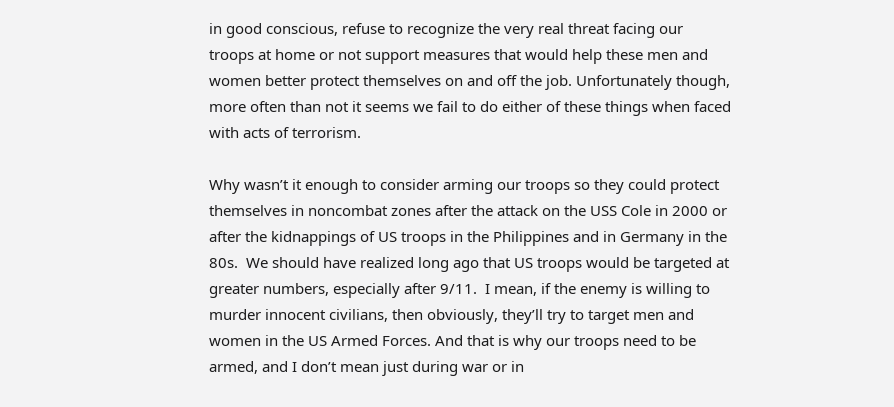in good conscious, refuse to recognize the very real threat facing our troops at home or not support measures that would help these men and women better protect themselves on and off the job. Unfortunately though, more often than not it seems we fail to do either of these things when faced with acts of terrorism.

Why wasn’t it enough to consider arming our troops so they could protect themselves in noncombat zones after the attack on the USS Cole in 2000 or after the kidnappings of US troops in the Philippines and in Germany in the 80s.  We should have realized long ago that US troops would be targeted at greater numbers, especially after 9/11.  I mean, if the enemy is willing to murder innocent civilians, then obviously, they’ll try to target men and women in the US Armed Forces. And that is why our troops need to be armed, and I don’t mean just during war or in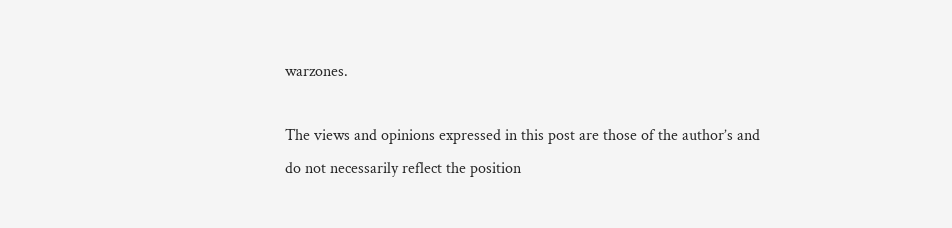warzones.

The views and opinions expressed in this post are those of the author’s and do not necessarily reflect the position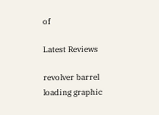of

Latest Reviews

revolver barrel loading graphic